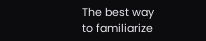The best way to familiarize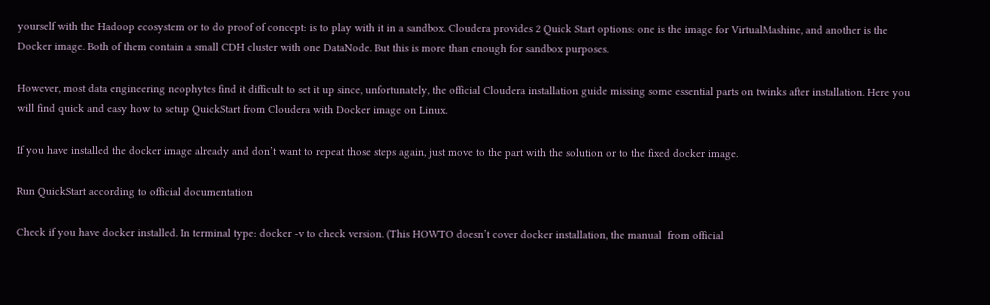yourself with the Hadoop ecosystem or to do proof of concept: is to play with it in a sandbox. Cloudera provides 2 Quick Start options: one is the image for VirtualMashine, and another is the Docker image. Both of them contain a small CDH cluster with one DataNode. But this is more than enough for sandbox purposes.

However, most data engineering neophytes find it difficult to set it up since, unfortunately, the official Cloudera installation guide missing some essential parts on twinks after installation. Here you will find quick and easy how to setup QuickStart from Cloudera with Docker image on Linux.

If you have installed the docker image already and don’t want to repeat those steps again, just move to the part with the solution or to the fixed docker image.

Run QuickStart according to official documentation

Check if you have docker installed. In terminal type: docker -v to check version. (This HOWTO doesn’t cover docker installation, the manual  from official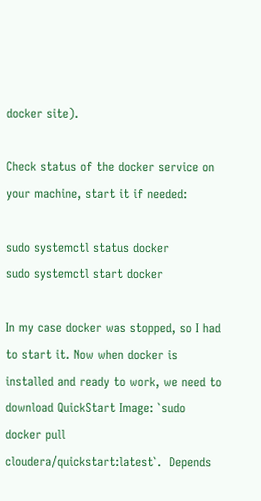docker site).

Check status of the docker service on your machine, start it if needed:

sudo systemctl status docker
sudo systemctl start docker

In my case docker was stopped, so I had to start it. Now when docker is installed and ready to work, we need to download QuickStart Image: `sudo docker pull cloudera/quickstart:latest`.  Depends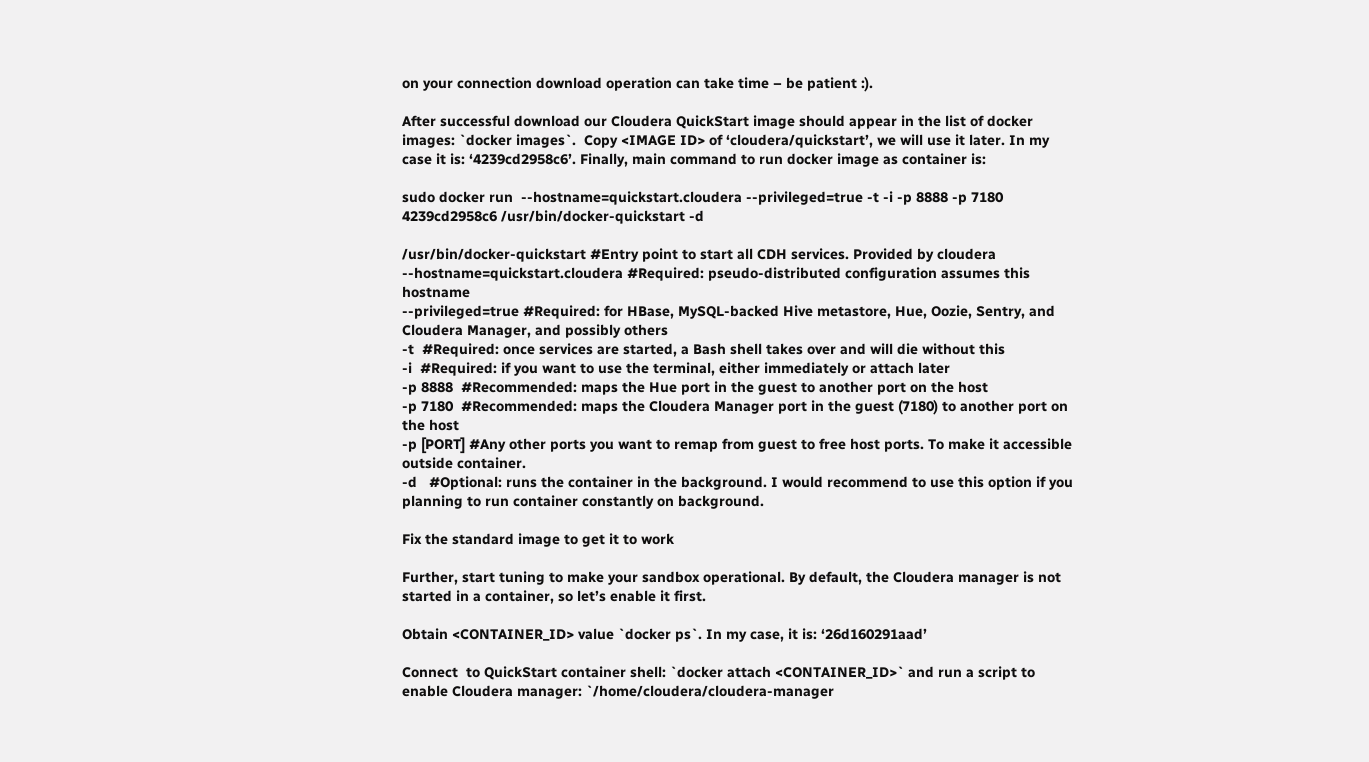on your connection download operation can take time – be patient :).

After successful download our Cloudera QuickStart image should appear in the list of docker images: `docker images`.  Copy <IMAGE ID> of ‘cloudera/quickstart’, we will use it later. In my case it is: ‘4239cd2958c6’. Finally, main command to run docker image as container is:

sudo docker run  --hostname=quickstart.cloudera --privileged=true -t -i -p 8888 -p 7180 4239cd2958c6 /usr/bin/docker-quickstart -d

/usr/bin/docker-quickstart #Entry point to start all CDH services. Provided by cloudera
--hostname=quickstart.cloudera #Required: pseudo-distributed configuration assumes this hostname
--privileged=true #Required: for HBase, MySQL-backed Hive metastore, Hue, Oozie, Sentry, and Cloudera Manager, and possibly others
-t  #Required: once services are started, a Bash shell takes over and will die without this
-i  #Required: if you want to use the terminal, either immediately or attach later
-p 8888  #Recommended: maps the Hue port in the guest to another port on the host
-p 7180  #Recommended: maps the Cloudera Manager port in the guest (7180) to another port on the host
-p [PORT] #Any other ports you want to remap from guest to free host ports. To make it accessible outside container.
-d   #Optional: runs the container in the background. I would recommend to use this option if you planning to run container constantly on background.

Fix the standard image to get it to work

Further, start tuning to make your sandbox operational. By default, the Cloudera manager is not started in a container, so let’s enable it first.

Obtain <CONTAINER_ID> value `docker ps`. In my case, it is: ‘26d160291aad’

Connect  to QuickStart container shell: `docker attach <CONTAINER_ID>` and run a script to enable Cloudera manager: `/home/cloudera/cloudera-manager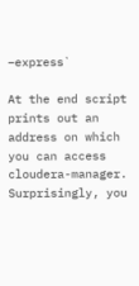–express`

At the end script prints out an address on which you can access cloudera-manager. Surprisingly, you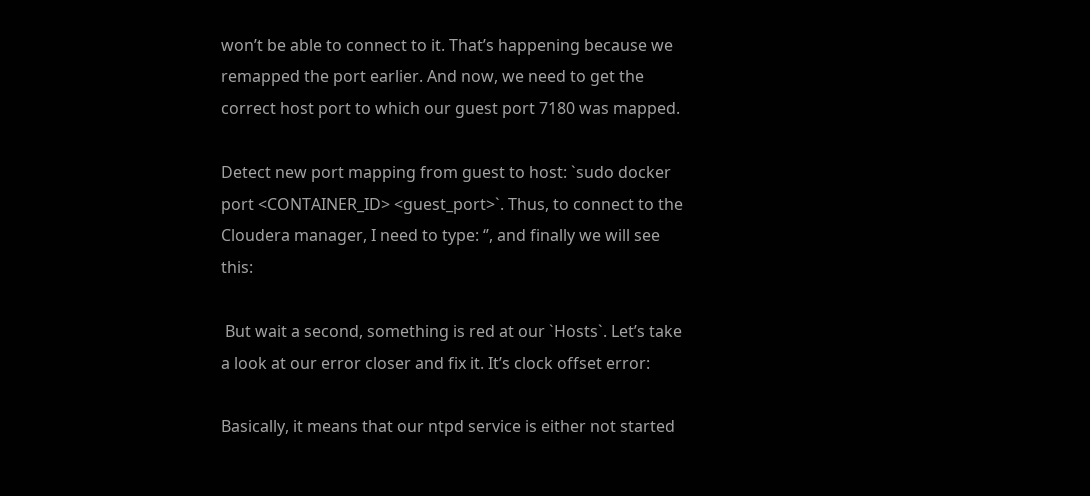won’t be able to connect to it. That’s happening because we remapped the port earlier. And now, we need to get the correct host port to which our guest port 7180 was mapped.

Detect new port mapping from guest to host: `sudo docker port <CONTAINER_ID> <guest_port>`. Thus, to connect to the Cloudera manager, I need to type: ‘’, and finally we will see this:

 But wait a second, something is red at our `Hosts`. Let’s take a look at our error closer and fix it. It’s clock offset error:

Basically, it means that our ntpd service is either not started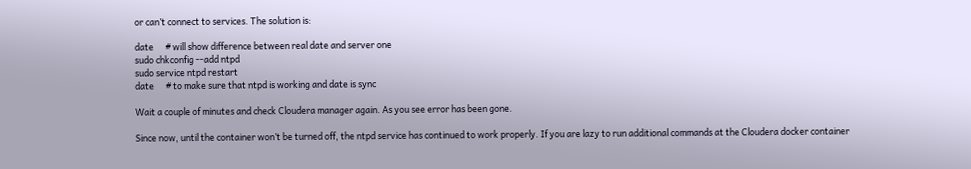or can’t connect to services. The solution is:

date      # will show difference between real date and server one
sudo chkconfig --add ntpd
sudo service ntpd restart
date      # to make sure that ntpd is working and date is sync

Wait a couple of minutes and check Cloudera manager again. As you see error has been gone.

Since now, until the container won’t be turned off, the ntpd service has continued to work properly. If you are lazy to run additional commands at the Cloudera docker container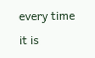every time it is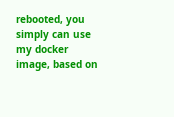rebooted, you simply can use my docker image, based on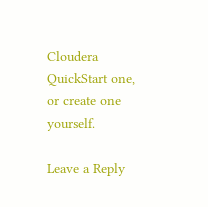Cloudera QuickStart one, or create one yourself.

Leave a Reply